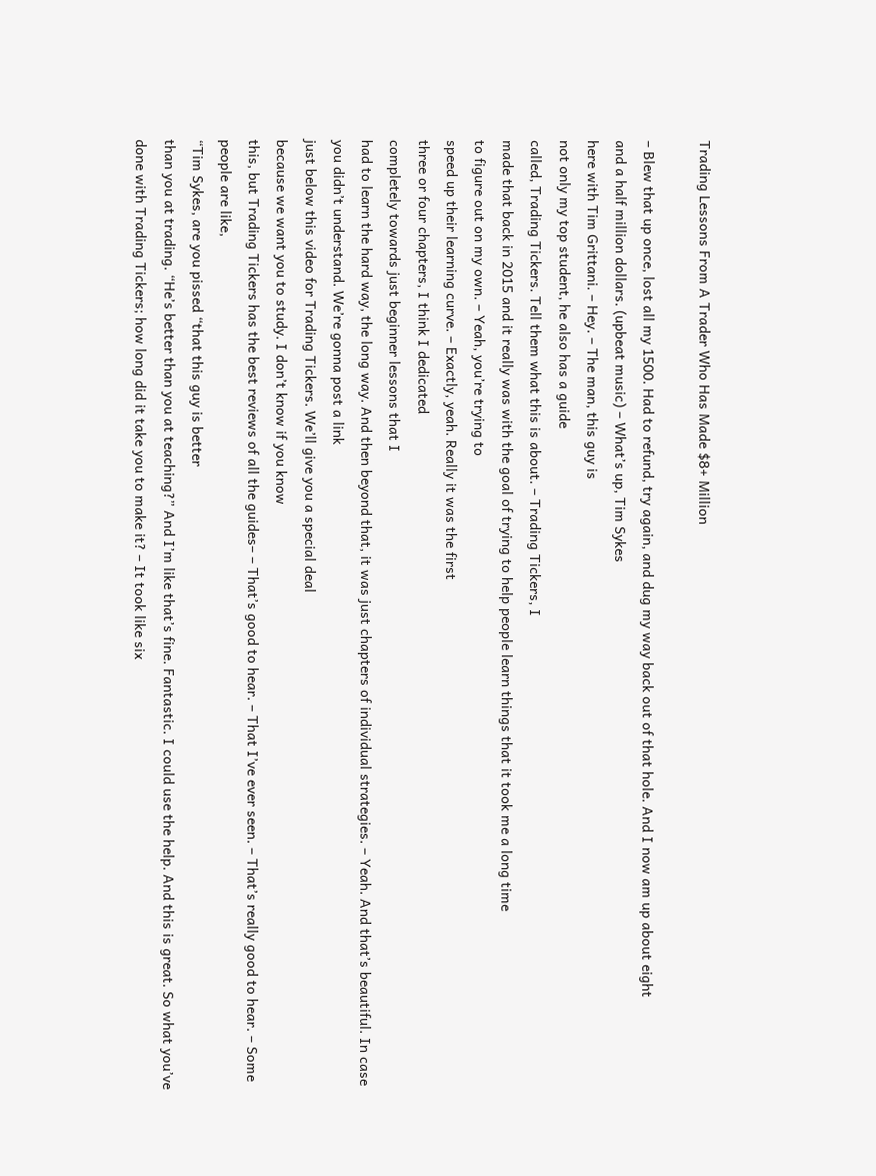Trading Lessons From A Trader Who Has Made $8+ Million

– Blew that up once, lost all my 1500. Had to refund, try again, and dug my way back out of that hole. And I now am up about eight
and a half million dollars. (upbeat music) – What’s up, Tim Sykes
here with Tim Grittani. – Hey. – The man, this guy is
not only my top student, he also has a guide
called, Trading Tickers. Tell them what this is about. – Trading Tickers, I
made that back in 2015 and it really was with the goal of trying to help people learn things that it took me a long time
to figure out on my own. – Yeah, you’re trying to
speed up their learning curve. – Exactly, yeah. Really it was the first
three or four chapters, I think I dedicated
completely towards just beginner lessons that I
had to learn the hard way, the long way. And then beyond that, it was just chapters of individual strategies. – Yeah. And that’s beautiful. In case you didn’t understand. We’re gonna post a link
just below this video for Trading Tickers. We’ll give you a special deal
because we want you to study. I don’t know if you know
this, but Trading Tickers has the best reviews of all the guides– – That’s good to hear. – That I’ve ever seen. – That’s really good to hear. – Some people are like,
“Tim Sykes, are you pissed “that this guy is better
than you at trading. “He’s better than you at teaching?” And I’m like that’s fine. Fantastic. I could use the help. And this is great. So what you’ve done with Trading Tickers; how long did it take you to make it? – It took like six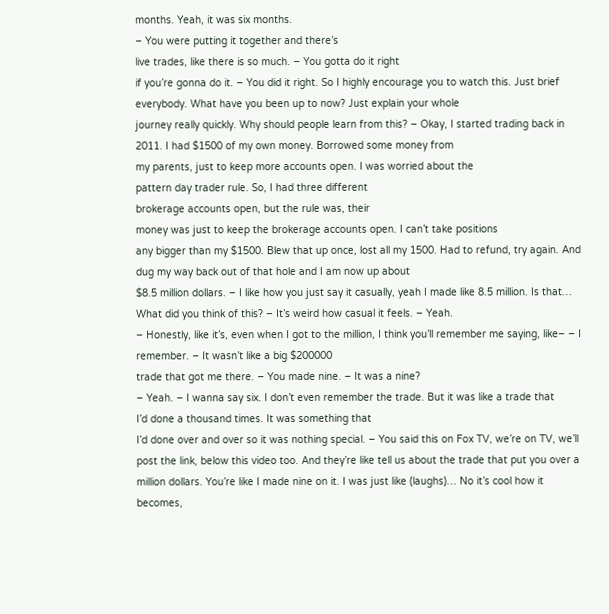months. Yeah, it was six months.
– You were putting it together and there’s
live trades, like there is so much. – You gotta do it right
if you’re gonna do it. – You did it right. So I highly encourage you to watch this. Just brief everybody. What have you been up to now? Just explain your whole
journey really quickly. Why should people learn from this? – Okay, I started trading back in 2011. I had $1500 of my own money. Borrowed some money from
my parents, just to keep more accounts open. I was worried about the
pattern day trader rule. So, I had three different
brokerage accounts open, but the rule was, their
money was just to keep the brokerage accounts open. I can’t take positions
any bigger than my $1500. Blew that up once, lost all my 1500. Had to refund, try again. And dug my way back out of that hole and I am now up about
$8.5 million dollars. – I like how you just say it casually, yeah I made like 8.5 million. Is that… What did you think of this? – It’s weird how casual it feels. – Yeah.
– Honestly, like it’s, even when I got to the million, I think you’ll remember me saying, like– – I remember. – It wasn’t like a big $200000
trade that got me there. – You made nine. – It was a nine?
– Yeah. – I wanna say six. I don’t even remember the trade. But it was like a trade that
I’d done a thousand times. It was something that
I’d done over and over so it was nothing special. – You said this on Fox TV, we’re on TV, we’ll post the link, below this video too. And they’re like tell us about the trade that put you over a million dollars. You’re like I made nine on it. I was just like (laughs)… No it’s cool how it becomes,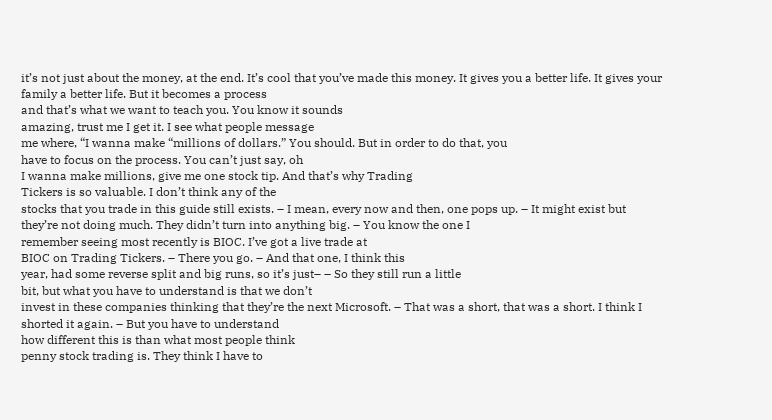it’s not just about the money, at the end. It’s cool that you’ve made this money. It gives you a better life. It gives your family a better life. But it becomes a process
and that’s what we want to teach you. You know it sounds
amazing, trust me I get it. I see what people message
me where, “I wanna make “millions of dollars.” You should. But in order to do that, you
have to focus on the process. You can’t just say, oh
I wanna make millions, give me one stock tip. And that’s why Trading
Tickers is so valuable. I don’t think any of the
stocks that you trade in this guide still exists. – I mean, every now and then, one pops up. – It might exist but
they’re not doing much. They didn’t turn into anything big. – You know the one I
remember seeing most recently is BIOC. I’ve got a live trade at
BIOC on Trading Tickers. – There you go. – And that one, I think this
year, had some reverse split and big runs, so it’s just– – So they still run a little
bit, but what you have to understand is that we don’t
invest in these companies thinking that they’re the next Microsoft. – That was a short, that was a short. I think I shorted it again. – But you have to understand
how different this is than what most people think
penny stock trading is. They think I have to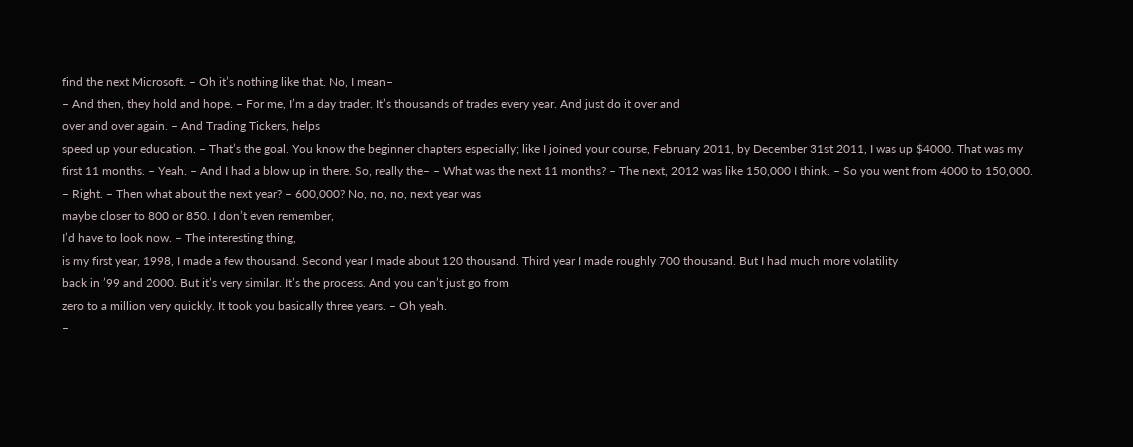find the next Microsoft. – Oh it’s nothing like that. No, I mean–
– And then, they hold and hope. – For me, I’m a day trader. It’s thousands of trades every year. And just do it over and
over and over again. – And Trading Tickers, helps
speed up your education. – That’s the goal. You know the beginner chapters especially; like I joined your course, February 2011, by December 31st 2011, I was up $4000. That was my first 11 months. – Yeah. – And I had a blow up in there. So, really the– – What was the next 11 months? – The next, 2012 was like 150,000 I think. – So you went from 4000 to 150,000. – Right. – Then what about the next year? – 600,000? No, no, no, next year was
maybe closer to 800 or 850. I don’t even remember,
I’d have to look now. – The interesting thing,
is my first year, 1998, I made a few thousand. Second year I made about 120 thousand. Third year I made roughly 700 thousand. But I had much more volatility
back in ’99 and 2000. But it’s very similar. It’s the process. And you can’t just go from
zero to a million very quickly. It took you basically three years. – Oh yeah.
–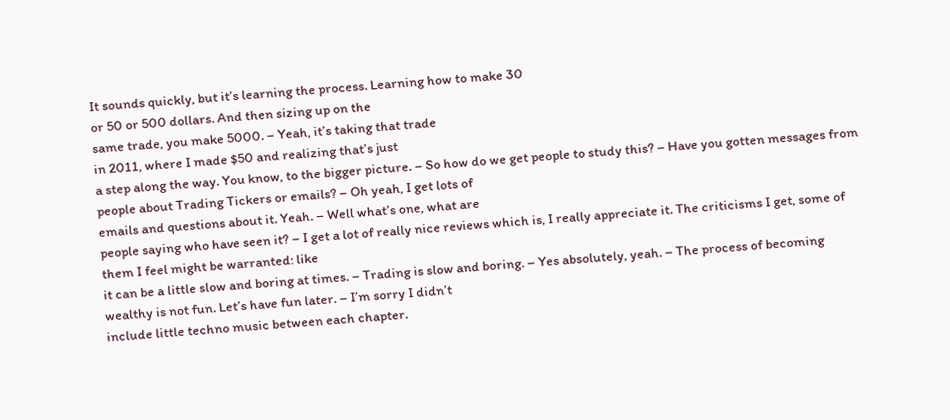It sounds quickly, but it’s learning the process. Learning how to make 30
or 50 or 500 dollars. And then sizing up on the
same trade, you make 5000. – Yeah, it’s taking that trade
in 2011, where I made $50 and realizing that’s just
a step along the way. You know, to the bigger picture. – So how do we get people to study this? – Have you gotten messages from
people about Trading Tickers or emails? – Oh yeah, I get lots of
emails and questions about it. Yeah. – Well what’s one, what are
people saying who have seen it? – I get a lot of really nice reviews which is, I really appreciate it. The criticisms I get, some of them I feel might be warranted: like
it can be a little slow and boring at times. – Trading is slow and boring. – Yes absolutely, yeah. – The process of becoming
wealthy is not fun. Let’s have fun later. – I’m sorry I didn’t
include little techno music between each chapter.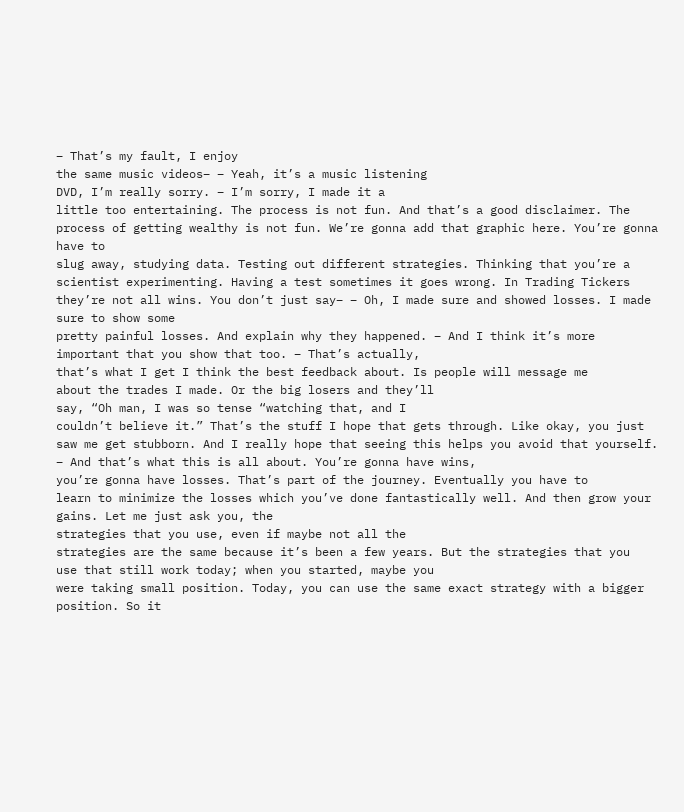– That’s my fault, I enjoy
the same music videos– – Yeah, it’s a music listening
DVD, I’m really sorry. – I’m sorry, I made it a
little too entertaining. The process is not fun. And that’s a good disclaimer. The process of getting wealthy is not fun. We’re gonna add that graphic here. You’re gonna have to
slug away, studying data. Testing out different strategies. Thinking that you’re a
scientist experimenting. Having a test sometimes it goes wrong. In Trading Tickers they’re not all wins. You don’t just say– – Oh, I made sure and showed losses. I made sure to show some
pretty painful losses. And explain why they happened. – And I think it’s more
important that you show that too. – That’s actually,
that’s what I get I think the best feedback about. Is people will message me
about the trades I made. Or the big losers and they’ll
say, “Oh man, I was so tense “watching that, and I
couldn’t believe it.” That’s the stuff I hope that gets through. Like okay, you just saw me get stubborn. And I really hope that seeing this helps you avoid that yourself. – And that’s what this is all about. You’re gonna have wins,
you’re gonna have losses. That’s part of the journey. Eventually you have to
learn to minimize the losses which you’ve done fantastically well. And then grow your gains. Let me just ask you, the
strategies that you use, even if maybe not all the
strategies are the same because it’s been a few years. But the strategies that you
use that still work today; when you started, maybe you
were taking small position. Today, you can use the same exact strategy with a bigger position. So it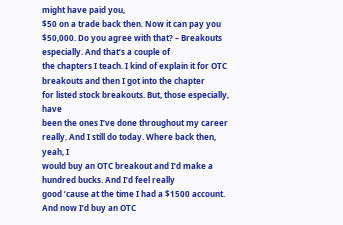might have paid you,
$50 on a trade back then. Now it can pay you $50,000. Do you agree with that? – Breakouts especially. And that’s a couple of
the chapters I teach. I kind of explain it for OTC breakouts and then I got into the chapter
for listed stock breakouts. But, those especially, have
been the ones I’ve done throughout my career really. And I still do today. Where back then, yeah, I
would buy an OTC breakout and I’d make a hundred bucks. And I’d feel really
good ’cause at the time I had a $1500 account. And now I’d buy an OTC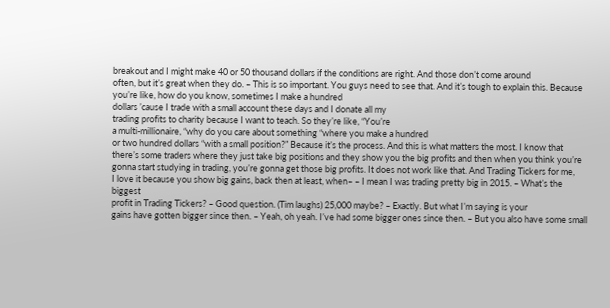breakout and I might make 40 or 50 thousand dollars if the conditions are right. And those don’t come around
often, but it’s great when they do. – This is so important. You guys need to see that. And it’s tough to explain this. Because you’re like, how do you know, sometimes I make a hundred
dollars ’cause I trade with a small account these days and I donate all my
trading profits to charity because I want to teach. So they’re like, “You’re
a multi-millionaire, “why do you care about something “where you make a hundred
or two hundred dollars “with a small position?” Because it’s the process. And this is what matters the most. I know that there’s some traders where they just take big positions and they show you the big profits and then when you think you’re gonna start studying in trading, you’re gonna get those big profits. It does not work like that. And Trading Tickers for me,
I love it because you show big gains, back then at least, when– – I mean I was trading pretty big in 2015. – What’s the biggest
profit in Trading Tickers? – Good question. (Tim laughs) 25,000 maybe? – Exactly. But what I’m saying is your
gains have gotten bigger since then. – Yeah, oh yeah. I’ve had some bigger ones since then. – But you also have some small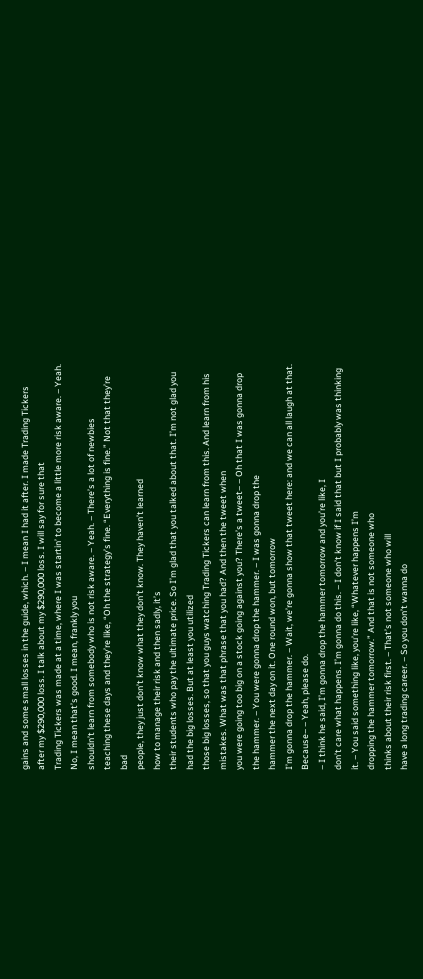gains and some small losses in the guide, which. – I mean I had it after. I made Trading Tickers
after my $290,000 loss. I talk about my $290,000 loss. I will say for sure that
Trading Tickers was made at a time, where I was startin’ to become a little more risk aware. – Yeah. No, I mean that’s good. I mean, frankly you
shouldn’t learn from somebody who is not risk aware. – Yeah. – There’s a lot of newbies
teaching these days and they’re like, “Oh the strategy’s fine. “Everything is fine.” Not that they’re bad
people, they just don’t know what they don’t know. They haven’t learned
how to manage their risk and then sadly, it’s
their students who pay the ultimate price. So I’m glad that you talked about that. I’m not glad you had the big losses. But at least you utilized
those big losses, so that you guys watching Trading Tickers can learn from this. And learn from his mistakes. What was that phrase that you had? And then the tweet when
you were going too big on a stock going against you? There’s a tweet– – Oh that I was gonna drop the hammer. – You were gonna drop the hammer. – I was gonna drop the
hammer the next day on it. One round won, but tomorrow
I’m gonna drop the hammer. – Wait, we’re gonna show that tweet here: and we can all laugh at that. Because– – Yeah, please do.
– I think he said, I’m gonna drop the hammer tomorrow and you’re like, I
don’t care what happens. I’m gonna do this. – I don’t know if I said that but I probably was thinking it. – You said something like, you’re like, “Whatever happens I’m
dropping the hammer tomorrow.” And that is not someone who
thinks about their risk first. – That’s not someone who will
have a long trading career. – So you don’t wanna do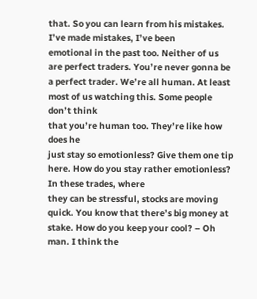that. So you can learn from his mistakes. I’ve made mistakes, I’ve been
emotional in the past too. Neither of us are perfect traders. You’re never gonna be a perfect trader. We’re all human. At least most of us watching this. Some people don’t think
that you’re human too. They’re like how does he
just stay so emotionless? Give them one tip here. How do you stay rather emotionless? In these trades, where
they can be stressful, stocks are moving quick. You know that there’s big money at stake. How do you keep your cool? – Oh man. I think the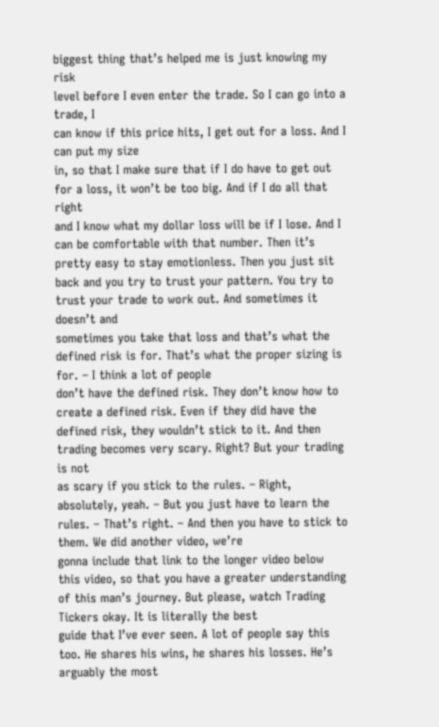biggest thing that’s helped me is just knowing my risk
level before I even enter the trade. So I can go into a trade, I
can know if this price hits, I get out for a loss. And I can put my size
in, so that I make sure that if I do have to get out for a loss, it won’t be too big. And if I do all that right
and I know what my dollar loss will be if I lose. And I can be comfortable with that number. Then it’s pretty easy to stay emotionless. Then you just sit back and you try to trust your pattern. You try to trust your trade to work out. And sometimes it doesn’t and
sometimes you take that loss and that’s what the defined risk is for. That’s what the proper sizing is for. – I think a lot of people
don’t have the defined risk. They don’t know how to
create a defined risk. Even if they did have the defined risk, they wouldn’t stick to it. And then trading becomes very scary. Right? But your trading is not
as scary if you stick to the rules. – Right, absolutely, yeah. – But you just have to learn the rules. – That’s right. – And then you have to stick to them. We did another video, we’re
gonna include that link to the longer video below
this video, so that you have a greater understanding
of this man’s journey. But please, watch Trading Tickers okay. It is literally the best
guide that I’ve ever seen. A lot of people say this too. He shares his wins, he shares his losses. He’s arguably the most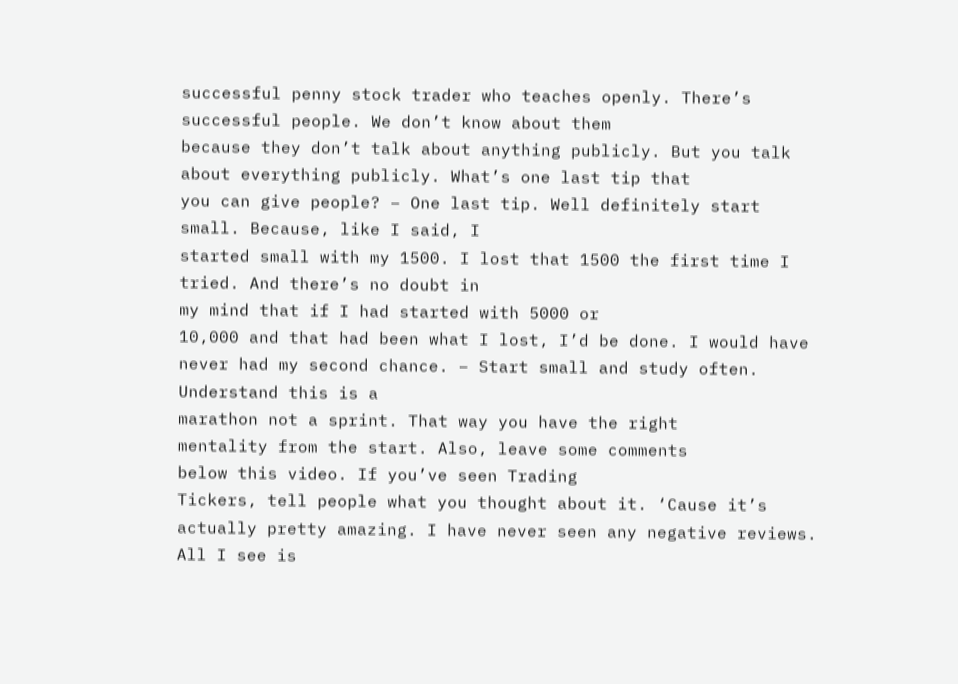successful penny stock trader who teaches openly. There’s successful people. We don’t know about them
because they don’t talk about anything publicly. But you talk about everything publicly. What’s one last tip that
you can give people? – One last tip. Well definitely start small. Because, like I said, I
started small with my 1500. I lost that 1500 the first time I tried. And there’s no doubt in
my mind that if I had started with 5000 or
10,000 and that had been what I lost, I’d be done. I would have never had my second chance. – Start small and study often. Understand this is a
marathon not a sprint. That way you have the right
mentality from the start. Also, leave some comments
below this video. If you’ve seen Trading
Tickers, tell people what you thought about it. ‘Cause it’s actually pretty amazing. I have never seen any negative reviews. All I see is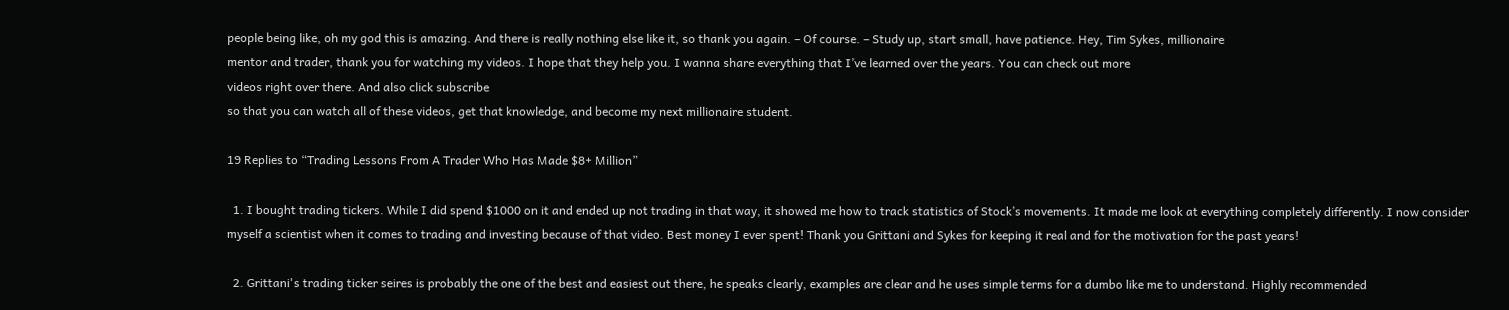people being like, oh my god this is amazing. And there is really nothing else like it, so thank you again. – Of course. – Study up, start small, have patience. Hey, Tim Sykes, millionaire
mentor and trader, thank you for watching my videos. I hope that they help you. I wanna share everything that I’ve learned over the years. You can check out more
videos right over there. And also click subscribe
so that you can watch all of these videos, get that knowledge, and become my next millionaire student.

19 Replies to “Trading Lessons From A Trader Who Has Made $8+ Million”

  1. I bought trading tickers. While I did spend $1000 on it and ended up not trading in that way, it showed me how to track statistics of Stock’s movements. It made me look at everything completely differently. I now consider myself a scientist when it comes to trading and investing because of that video. Best money I ever spent! Thank you Grittani and Sykes for keeping it real and for the motivation for the past years!

  2. Grittani's trading ticker seires is probably the one of the best and easiest out there, he speaks clearly, examples are clear and he uses simple terms for a dumbo like me to understand. Highly recommended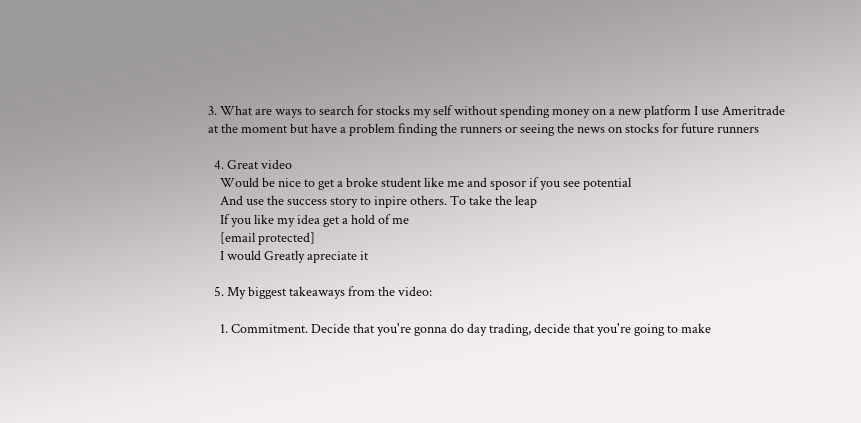3. What are ways to search for stocks my self without spending money on a new platform I use Ameritrade at the moment but have a problem finding the runners or seeing the news on stocks for future runners

  4. Great video
    Would be nice to get a broke student like me and sposor if you see potential
    And use the success story to inpire others. To take the leap
    If you like my idea get a hold of me
    [email protected]
    I would Greatly apreciate it

  5. My biggest takeaways from the video:

    1. Commitment. Decide that you're gonna do day trading, decide that you're going to make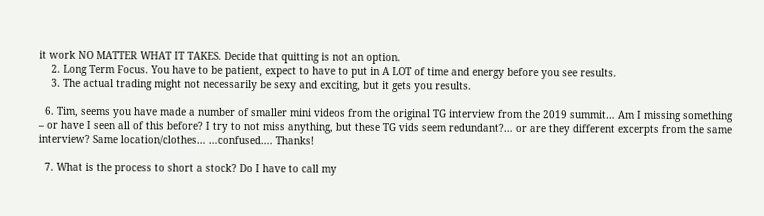it work NO MATTER WHAT IT TAKES. Decide that quitting is not an option.
    2. Long Term Focus. You have to be patient, expect to have to put in A LOT of time and energy before you see results.
    3. The actual trading might not necessarily be sexy and exciting, but it gets you results.

  6. Tim, seems you have made a number of smaller mini videos from the original TG interview from the 2019 summit… Am I missing something – or have I seen all of this before? I try to not miss anything, but these TG vids seem redundant?… or are they different excerpts from the same interview? Same location/clothes… …confused…. Thanks!

  7. What is the process to short a stock? Do I have to call my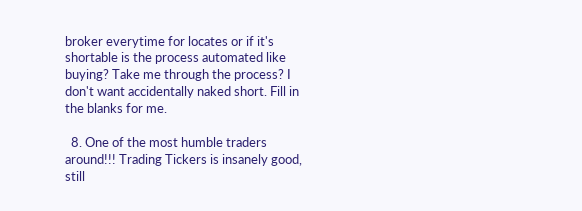broker everytime for locates or if it's shortable is the process automated like buying? Take me through the process? I don't want accidentally naked short. Fill in the blanks for me.

  8. One of the most humble traders around!!! Trading Tickers is insanely good, still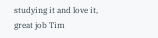studying it and love it, great job Tim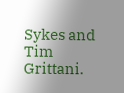Sykes and Tim Grittani.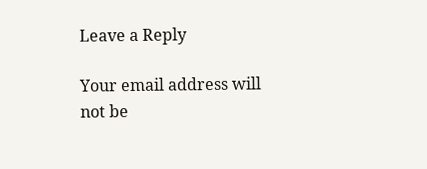Leave a Reply

Your email address will not be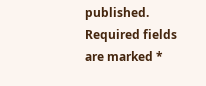published. Required fields are marked *